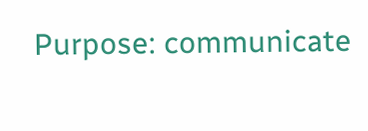Purpose: communicate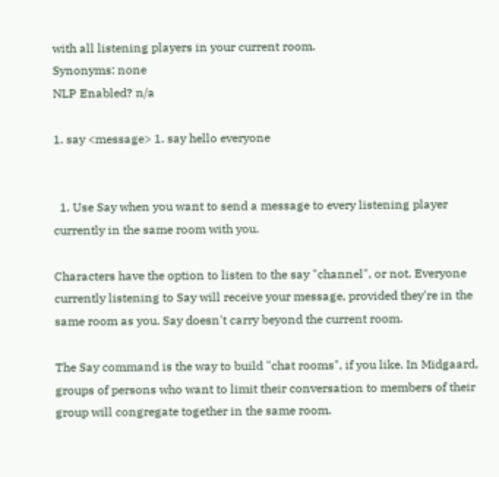with all listening players in your current room.
Synonyms: none
NLP Enabled? n/a

1. say <message> 1. say hello everyone


  1. Use Say when you want to send a message to every listening player currently in the same room with you.

Characters have the option to listen to the say "channel", or not. Everyone currently listening to Say will receive your message, provided they're in the same room as you. Say doesn't carry beyond the current room.

The Say command is the way to build "chat rooms", if you like. In Midgaard, groups of persons who want to limit their conversation to members of their group will congregate together in the same room.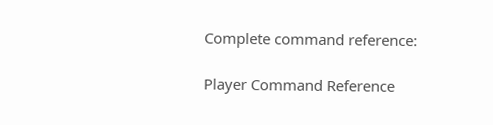Complete command reference:

Player Command Reference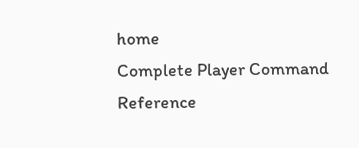home
Complete Player Command Reference